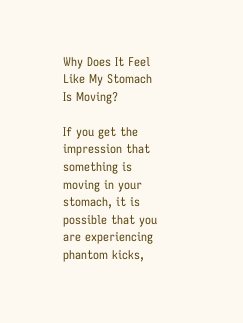Why Does It Feel Like My Stomach Is Moving?

If you get the impression that something is moving in your stomach, it is possible that you are experiencing phantom kicks,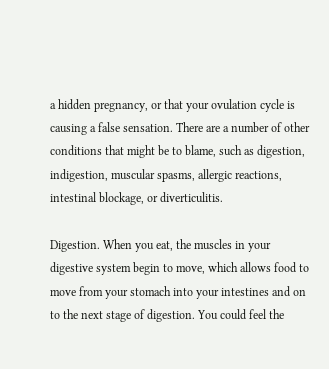a hidden pregnancy, or that your ovulation cycle is causing a false sensation. There are a number of other conditions that might be to blame, such as digestion, indigestion, muscular spasms, allergic reactions, intestinal blockage, or diverticulitis.

Digestion. When you eat, the muscles in your digestive system begin to move, which allows food to move from your stomach into your intestines and on to the next stage of digestion. You could feel the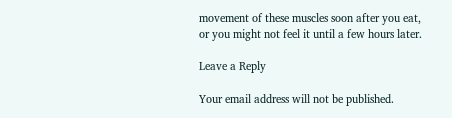movement of these muscles soon after you eat, or you might not feel it until a few hours later.

Leave a Reply

Your email address will not be published.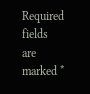Required fields are marked *